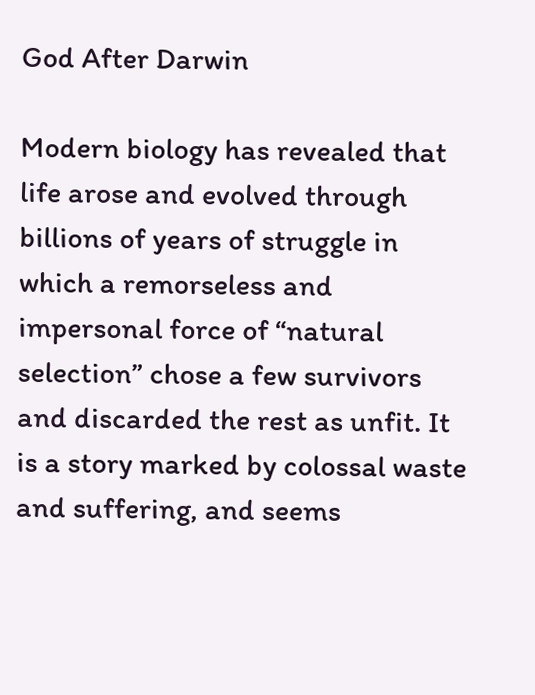God After Darwin

Modern biology has revealed that life arose and evolved through billions of years of struggle in which a remorseless and impersonal force of “natural selection” chose a few survivors and discarded the rest as unfit. It is a story marked by colossal waste and suffering, and seems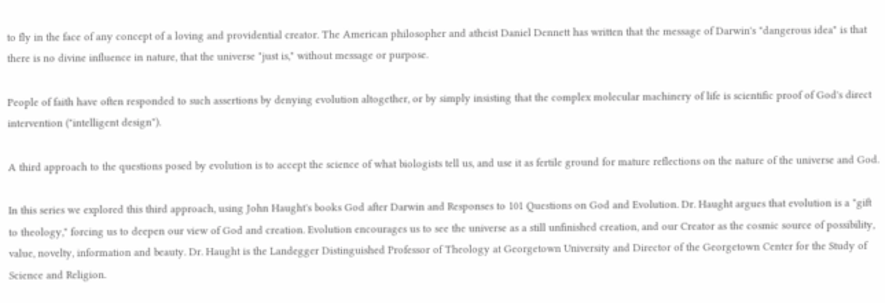to fly in the face of any concept of a loving and providential creator. The American philosopher and atheist Daniel Dennett has written that the message of Darwin's "dangerous idea" is that there is no divine influence in nature, that the universe "just is," without message or purpose.

People of faith have often responded to such assertions by denying evolution altogether, or by simply insisting that the complex molecular machinery of life is scientific proof of God's direct intervention ("intelligent design").

A third approach to the questions posed by evolution is to accept the science of what biologists tell us, and use it as fertile ground for mature reflections on the nature of the universe and God.

In this series we explored this third approach, using John Haught's books God after Darwin and Responses to 101 Questions on God and Evolution. Dr. Haught argues that evolution is a "gift to theology," forcing us to deepen our view of God and creation. Evolution encourages us to see the universe as a still unfinished creation, and our Creator as the cosmic source of possibility, value, novelty, information and beauty. Dr. Haught is the Landegger Distinguished Professor of Theology at Georgetown University and Director of the Georgetown Center for the Study of Science and Religion.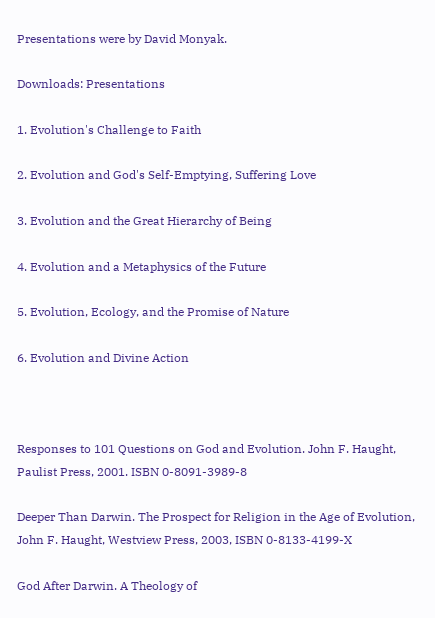Presentations were by David Monyak.

Downloads: Presentations

1. Evolution's Challenge to Faith

2. Evolution and God's Self-Emptying, Suffering Love

3. Evolution and the Great Hierarchy of Being

4. Evolution and a Metaphysics of the Future

5. Evolution, Ecology, and the Promise of Nature

6. Evolution and Divine Action



Responses to 101 Questions on God and Evolution. John F. Haught, Paulist Press, 2001. ISBN 0-8091-3989-8

Deeper Than Darwin. The Prospect for Religion in the Age of Evolution, John F. Haught, Westview Press, 2003, ISBN 0-8133-4199-X

God After Darwin. A Theology of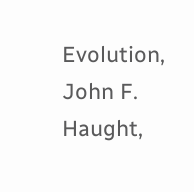Evolution, John F. Haught,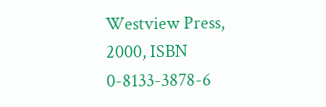Westview Press, 2000, ISBN 0-8133-3878-6